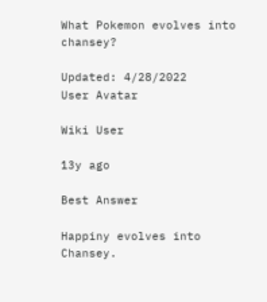What Pokemon evolves into chansey?

Updated: 4/28/2022
User Avatar

Wiki User

13y ago

Best Answer

Happiny evolves into Chansey.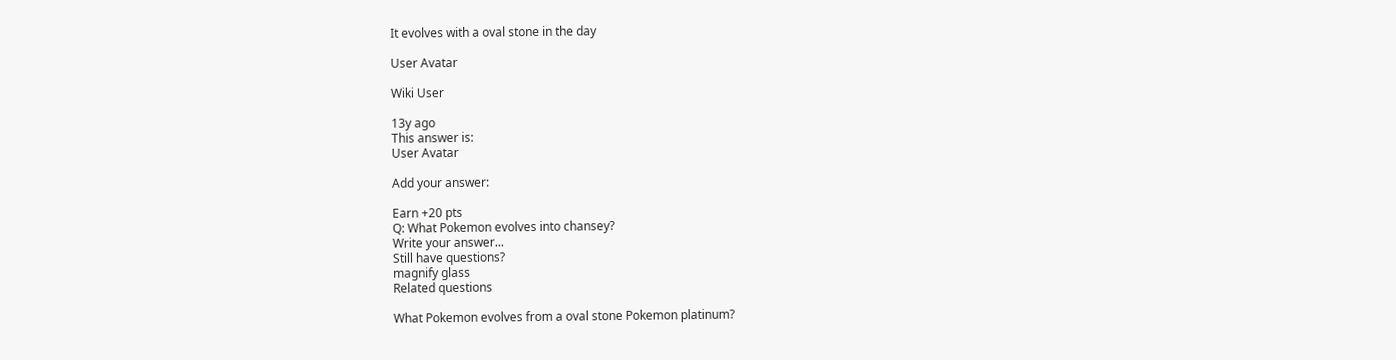It evolves with a oval stone in the day

User Avatar

Wiki User

13y ago
This answer is:
User Avatar

Add your answer:

Earn +20 pts
Q: What Pokemon evolves into chansey?
Write your answer...
Still have questions?
magnify glass
Related questions

What Pokemon evolves from a oval stone Pokemon platinum?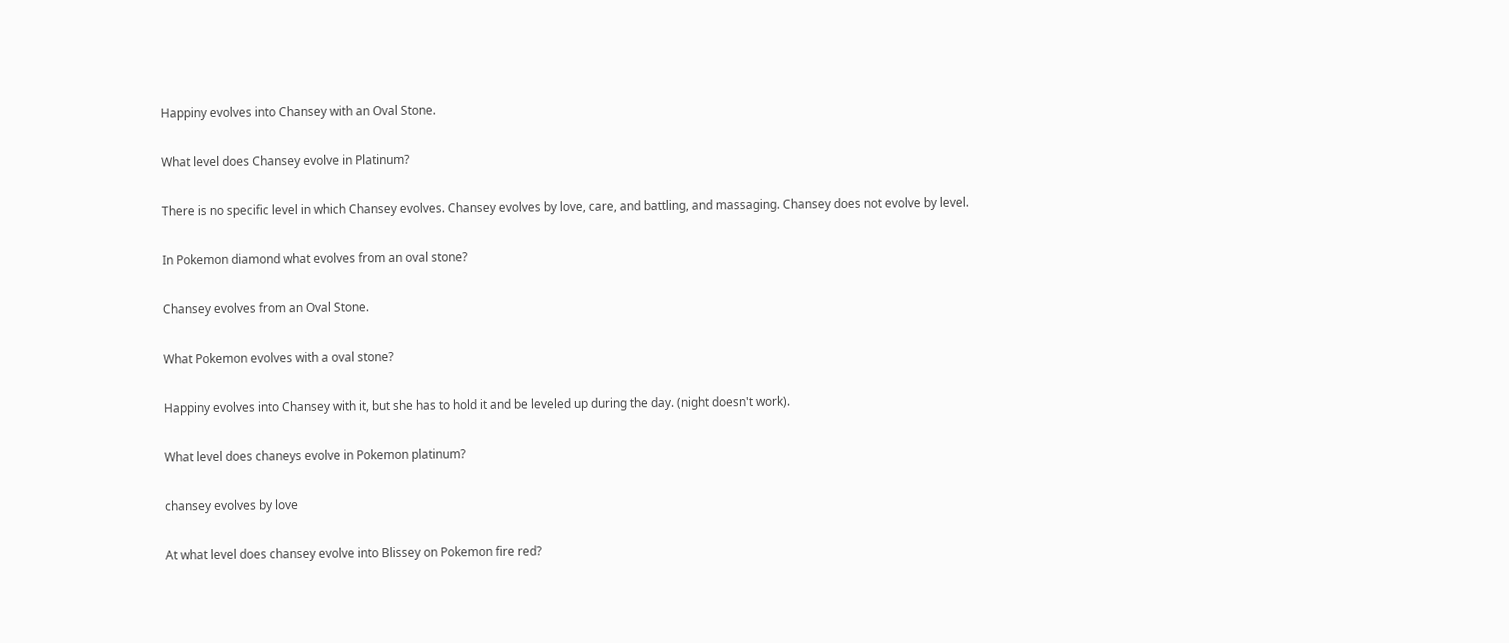Happiny evolves into Chansey with an Oval Stone.

What level does Chansey evolve in Platinum?

There is no specific level in which Chansey evolves. Chansey evolves by love, care, and battling, and massaging. Chansey does not evolve by level.

In Pokemon diamond what evolves from an oval stone?

Chansey evolves from an Oval Stone.

What Pokemon evolves with a oval stone?

Happiny evolves into Chansey with it, but she has to hold it and be leveled up during the day. (night doesn't work).

What level does chaneys evolve in Pokemon platinum?

chansey evolves by love

At what level does chansey evolve into Blissey on Pokemon fire red?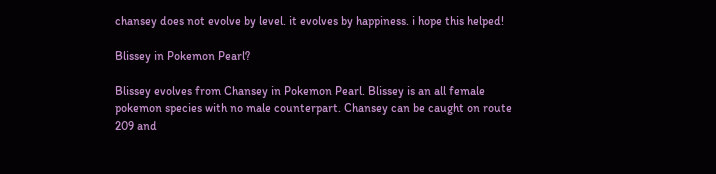chansey does not evolve by level. it evolves by happiness. i hope this helped!

Blissey in Pokemon Pearl?

Blissey evolves from Chansey in Pokemon Pearl. Blissey is an all female pokemon species with no male counterpart. Chansey can be caught on route 209 and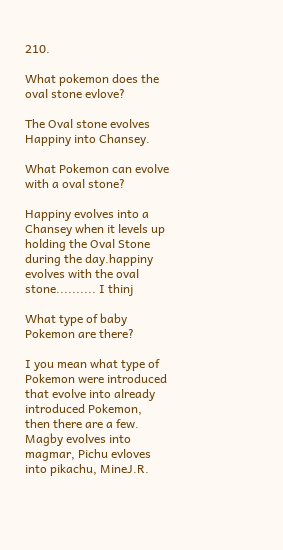210.

What pokemon does the oval stone evlove?

The Oval stone evolves Happiny into Chansey.

What Pokemon can evolve with a oval stone?

Happiny evolves into a Chansey when it levels up holding the Oval Stone during the day.happiny evolves with the oval stone.......... I thinj

What type of baby Pokemon are there?

I you mean what type of Pokemon were introduced that evolve into already introduced Pokemon, then there are a few. Magby evolves into magmar, Pichu evloves into pikachu, MineJ.R.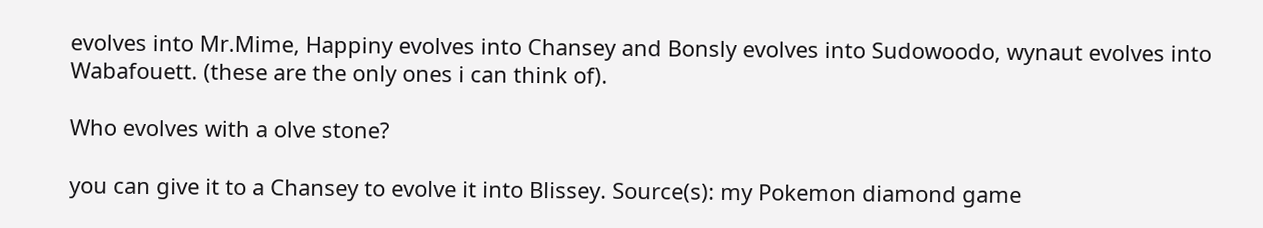evolves into Mr.Mime, Happiny evolves into Chansey and Bonsly evolves into Sudowoodo, wynaut evolves into Wabafouett. (these are the only ones i can think of).

Who evolves with a olve stone?

you can give it to a Chansey to evolve it into Blissey. Source(s): my Pokemon diamond game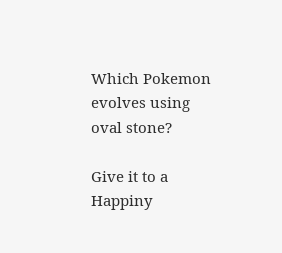Which Pokemon evolves using oval stone?

Give it to a Happiny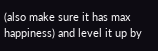(also make sure it has max happiness) and level it up by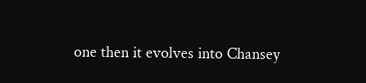one then it evolves into Chansey